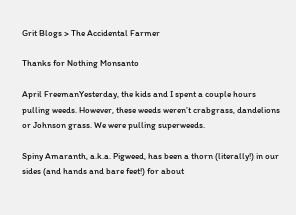Grit Blogs > The Accidental Farmer

Thanks for Nothing Monsanto

April FreemanYesterday, the kids and I spent a couple hours pulling weeds. However, these weeds weren’t crabgrass, dandelions or Johnson grass. We were pulling superweeds.

Spiny Amaranth, a.k.a. Pigweed, has been a thorn (literally!) in our sides (and hands and bare feet!) for about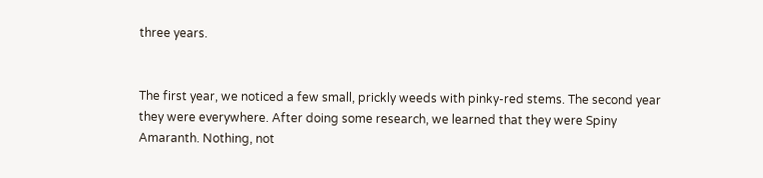three years.


The first year, we noticed a few small, prickly weeds with pinky-red stems. The second year they were everywhere. After doing some research, we learned that they were Spiny Amaranth. Nothing, not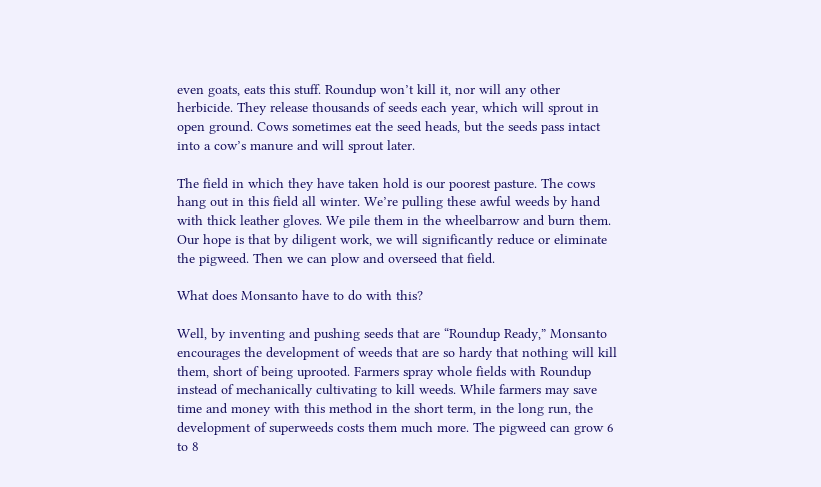even goats, eats this stuff. Roundup won’t kill it, nor will any other herbicide. They release thousands of seeds each year, which will sprout in open ground. Cows sometimes eat the seed heads, but the seeds pass intact into a cow’s manure and will sprout later.

The field in which they have taken hold is our poorest pasture. The cows hang out in this field all winter. We’re pulling these awful weeds by hand with thick leather gloves. We pile them in the wheelbarrow and burn them. Our hope is that by diligent work, we will significantly reduce or eliminate the pigweed. Then we can plow and overseed that field.

What does Monsanto have to do with this?

Well, by inventing and pushing seeds that are “Roundup Ready,” Monsanto encourages the development of weeds that are so hardy that nothing will kill them, short of being uprooted. Farmers spray whole fields with Roundup instead of mechanically cultivating to kill weeds. While farmers may save time and money with this method in the short term, in the long run, the development of superweeds costs them much more. The pigweed can grow 6 to 8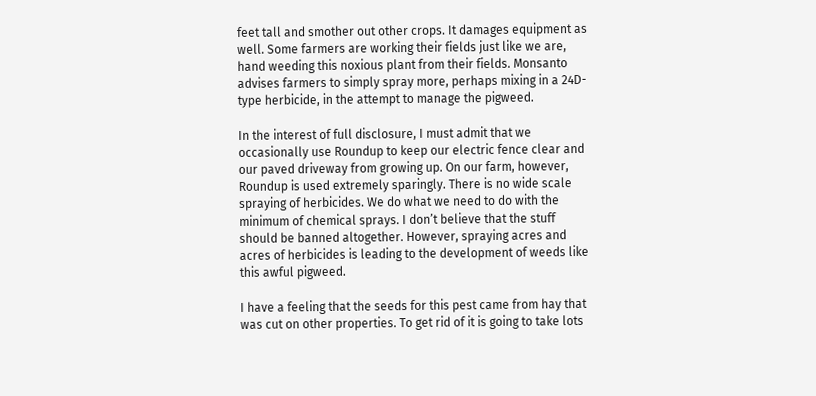feet tall and smother out other crops. It damages equipment as well. Some farmers are working their fields just like we are, hand weeding this noxious plant from their fields. Monsanto advises farmers to simply spray more, perhaps mixing in a 24D-type herbicide, in the attempt to manage the pigweed.

In the interest of full disclosure, I must admit that we occasionally use Roundup to keep our electric fence clear and our paved driveway from growing up. On our farm, however, Roundup is used extremely sparingly. There is no wide scale spraying of herbicides. We do what we need to do with the minimum of chemical sprays. I don’t believe that the stuff should be banned altogether. However, spraying acres and acres of herbicides is leading to the development of weeds like this awful pigweed.

I have a feeling that the seeds for this pest came from hay that was cut on other properties. To get rid of it is going to take lots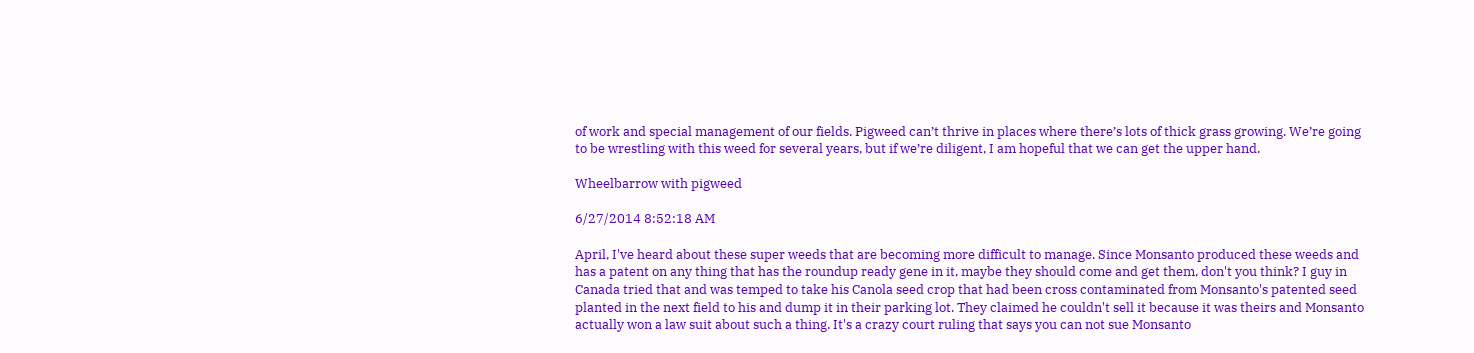of work and special management of our fields. Pigweed can’t thrive in places where there’s lots of thick grass growing. We’re going to be wrestling with this weed for several years, but if we’re diligent, I am hopeful that we can get the upper hand.

Wheelbarrow with pigweed

6/27/2014 8:52:18 AM

April, I've heard about these super weeds that are becoming more difficult to manage. Since Monsanto produced these weeds and has a patent on any thing that has the roundup ready gene in it, maybe they should come and get them, don't you think? I guy in Canada tried that and was temped to take his Canola seed crop that had been cross contaminated from Monsanto's patented seed planted in the next field to his and dump it in their parking lot. They claimed he couldn't sell it because it was theirs and Monsanto actually won a law suit about such a thing. It's a crazy court ruling that says you can not sue Monsanto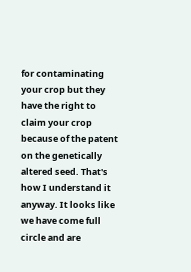for contaminating your crop but they have the right to claim your crop because of the patent on the genetically altered seed. That's how I understand it anyway. It looks like we have come full circle and are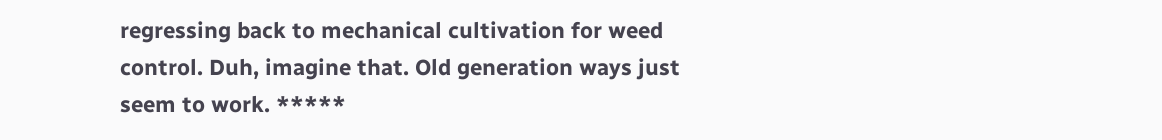regressing back to mechanical cultivation for weed control. Duh, imagine that. Old generation ways just seem to work. *****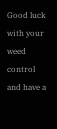Good luck with your weed control and have a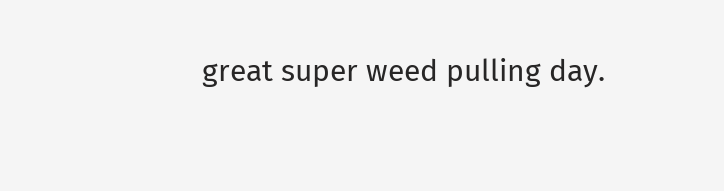great super weed pulling day.